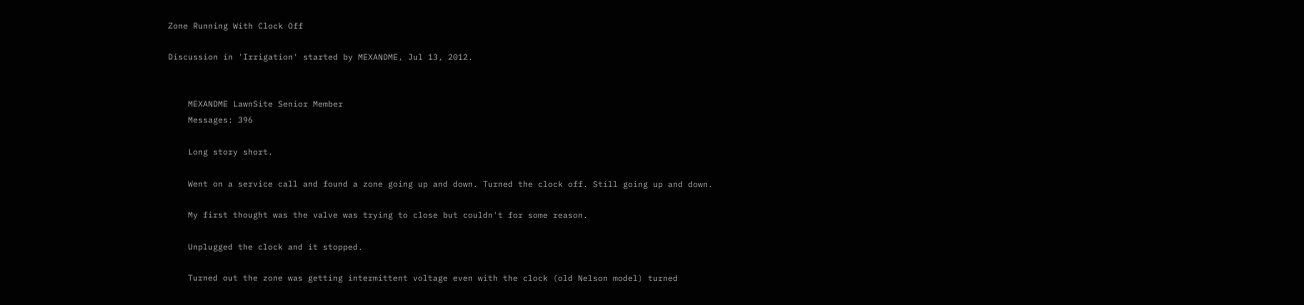Zone Running With Clock Off

Discussion in 'Irrigation' started by MEXANDME, Jul 13, 2012.


    MEXANDME LawnSite Senior Member
    Messages: 396

    Long story short.

    Went on a service call and found a zone going up and down. Turned the clock off. Still going up and down.

    My first thought was the valve was trying to close but couldn't for some reason.

    Unplugged the clock and it stopped.

    Turned out the zone was getting intermittent voltage even with the clock (old Nelson model) turned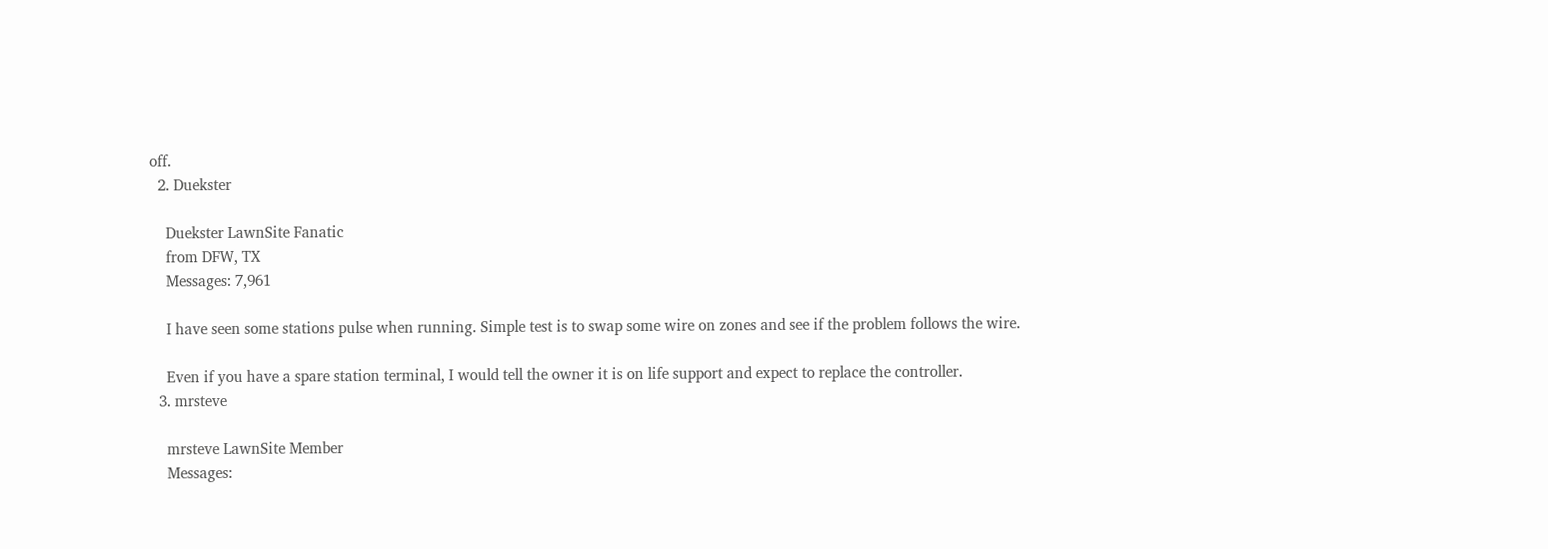off.
  2. Duekster

    Duekster LawnSite Fanatic
    from DFW, TX
    Messages: 7,961

    I have seen some stations pulse when running. Simple test is to swap some wire on zones and see if the problem follows the wire.

    Even if you have a spare station terminal, I would tell the owner it is on life support and expect to replace the controller.
  3. mrsteve

    mrsteve LawnSite Member
    Messages: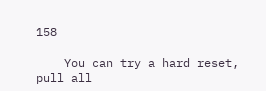158

    You can try a hard reset, pull all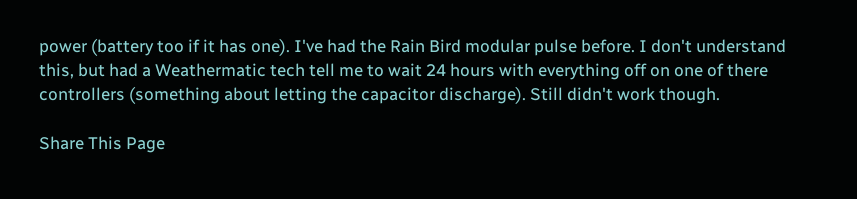power (battery too if it has one). I've had the Rain Bird modular pulse before. I don't understand this, but had a Weathermatic tech tell me to wait 24 hours with everything off on one of there controllers (something about letting the capacitor discharge). Still didn't work though.

Share This Page